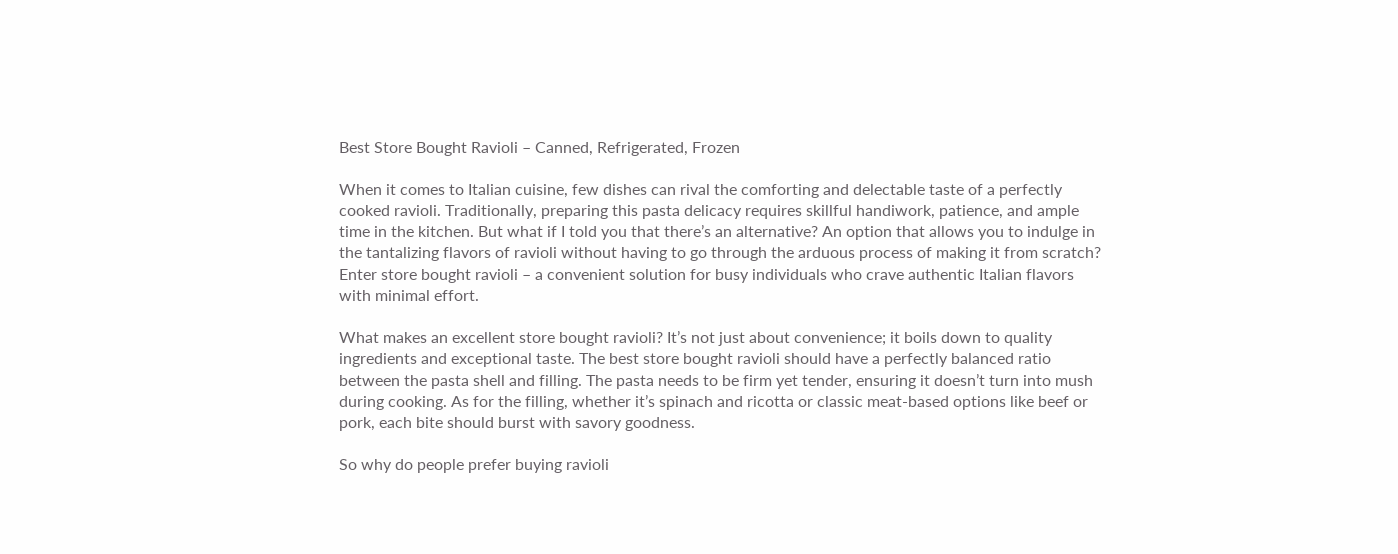Best Store Bought Ravioli – Canned, Refrigerated, Frozen

When it comes to Italian cuisine, few dishes can rival the comforting and delectable taste of a perfectly cooked ravioli. Traditionally, preparing this pasta delicacy requires skillful handiwork, patience, and ample time in the kitchen. But what if I told you that there’s an alternative? An option that allows you to indulge in the tantalizing flavors of ravioli without having to go through the arduous process of making it from scratch? Enter store bought ravioli – a convenient solution for busy individuals who crave authentic Italian flavors with minimal effort.

What makes an excellent store bought ravioli? It’s not just about convenience; it boils down to quality ingredients and exceptional taste. The best store bought ravioli should have a perfectly balanced ratio between the pasta shell and filling. The pasta needs to be firm yet tender, ensuring it doesn’t turn into mush during cooking. As for the filling, whether it’s spinach and ricotta or classic meat-based options like beef or pork, each bite should burst with savory goodness.

So why do people prefer buying ravioli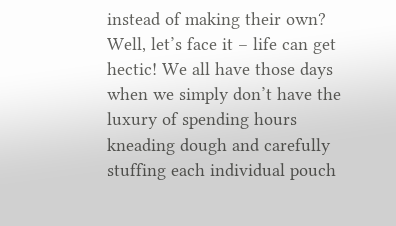instead of making their own? Well, let’s face it – life can get hectic! We all have those days when we simply don’t have the luxury of spending hours kneading dough and carefully stuffing each individual pouch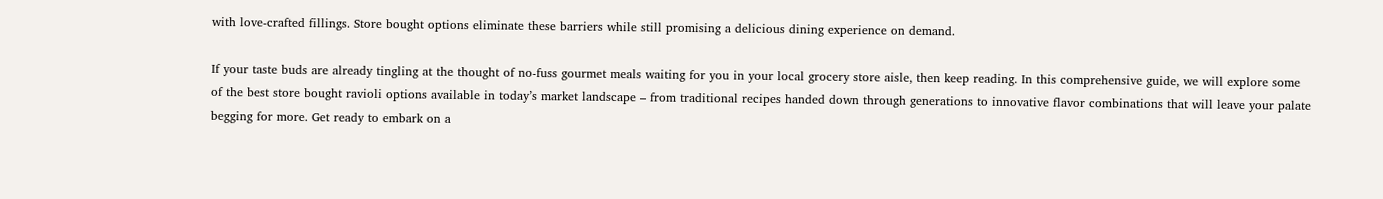with love-crafted fillings. Store bought options eliminate these barriers while still promising a delicious dining experience on demand.

If your taste buds are already tingling at the thought of no-fuss gourmet meals waiting for you in your local grocery store aisle, then keep reading. In this comprehensive guide, we will explore some of the best store bought ravioli options available in today’s market landscape – from traditional recipes handed down through generations to innovative flavor combinations that will leave your palate begging for more. Get ready to embark on a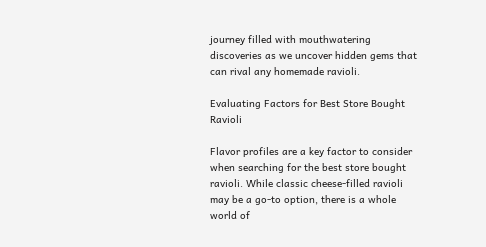journey filled with mouthwatering discoveries as we uncover hidden gems that can rival any homemade ravioli.

Evaluating Factors for Best Store Bought Ravioli

Flavor profiles are a key factor to consider when searching for the best store bought ravioli. While classic cheese-filled ravioli may be a go-to option, there is a whole world of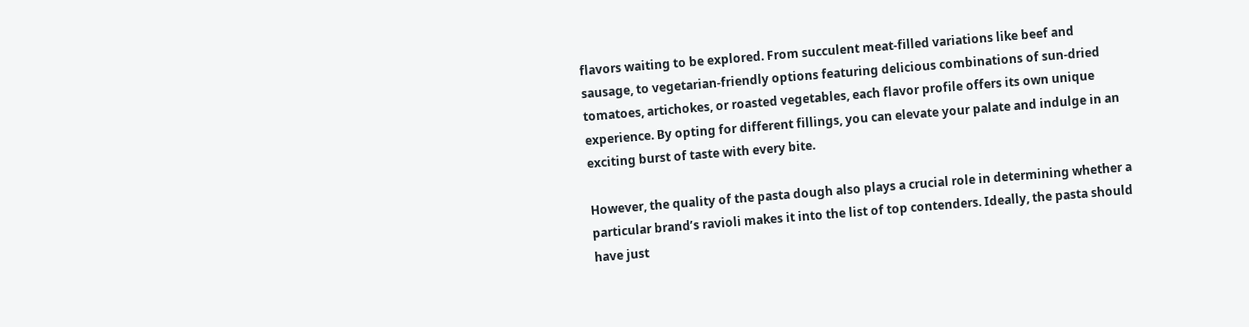flavors waiting to be explored. From succulent meat-filled variations like beef and sausage, to vegetarian-friendly options featuring delicious combinations of sun-dried tomatoes, artichokes, or roasted vegetables, each flavor profile offers its own unique experience. By opting for different fillings, you can elevate your palate and indulge in an exciting burst of taste with every bite.

However, the quality of the pasta dough also plays a crucial role in determining whether a particular brand’s ravioli makes it into the list of top contenders. Ideally, the pasta should have just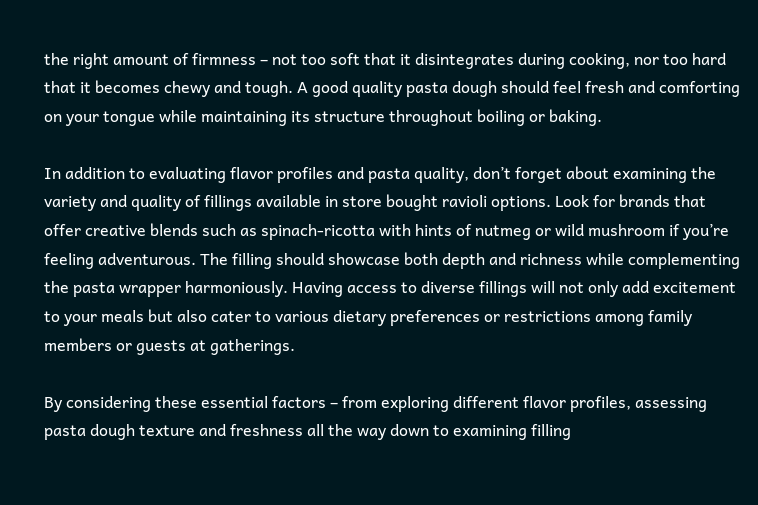the right amount of firmness – not too soft that it disintegrates during cooking, nor too hard that it becomes chewy and tough. A good quality pasta dough should feel fresh and comforting on your tongue while maintaining its structure throughout boiling or baking.

In addition to evaluating flavor profiles and pasta quality, don’t forget about examining the variety and quality of fillings available in store bought ravioli options. Look for brands that offer creative blends such as spinach-ricotta with hints of nutmeg or wild mushroom if you’re feeling adventurous. The filling should showcase both depth and richness while complementing the pasta wrapper harmoniously. Having access to diverse fillings will not only add excitement to your meals but also cater to various dietary preferences or restrictions among family members or guests at gatherings.

By considering these essential factors – from exploring different flavor profiles, assessing pasta dough texture and freshness all the way down to examining filling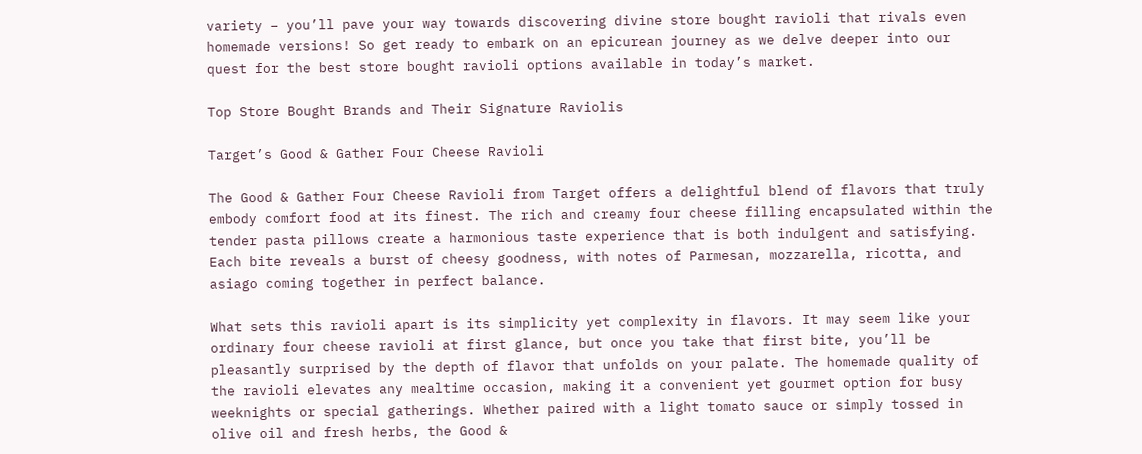variety – you’ll pave your way towards discovering divine store bought ravioli that rivals even homemade versions! So get ready to embark on an epicurean journey as we delve deeper into our quest for the best store bought ravioli options available in today’s market.

Top Store Bought Brands and Their Signature Raviolis

Target’s Good & Gather Four Cheese Ravioli

The Good & Gather Four Cheese Ravioli from Target offers a delightful blend of flavors that truly embody comfort food at its finest. The rich and creamy four cheese filling encapsulated within the tender pasta pillows create a harmonious taste experience that is both indulgent and satisfying. Each bite reveals a burst of cheesy goodness, with notes of Parmesan, mozzarella, ricotta, and asiago coming together in perfect balance.

What sets this ravioli apart is its simplicity yet complexity in flavors. It may seem like your ordinary four cheese ravioli at first glance, but once you take that first bite, you’ll be pleasantly surprised by the depth of flavor that unfolds on your palate. The homemade quality of the ravioli elevates any mealtime occasion, making it a convenient yet gourmet option for busy weeknights or special gatherings. Whether paired with a light tomato sauce or simply tossed in olive oil and fresh herbs, the Good &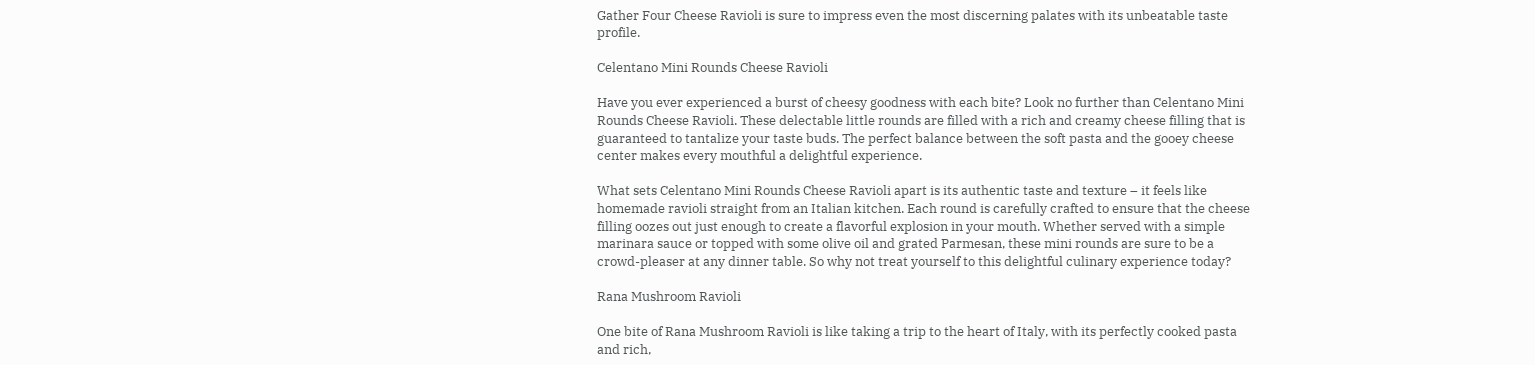Gather Four Cheese Ravioli is sure to impress even the most discerning palates with its unbeatable taste profile.

Celentano Mini Rounds Cheese Ravioli

Have you ever experienced a burst of cheesy goodness with each bite? Look no further than Celentano Mini Rounds Cheese Ravioli. These delectable little rounds are filled with a rich and creamy cheese filling that is guaranteed to tantalize your taste buds. The perfect balance between the soft pasta and the gooey cheese center makes every mouthful a delightful experience.

What sets Celentano Mini Rounds Cheese Ravioli apart is its authentic taste and texture – it feels like homemade ravioli straight from an Italian kitchen. Each round is carefully crafted to ensure that the cheese filling oozes out just enough to create a flavorful explosion in your mouth. Whether served with a simple marinara sauce or topped with some olive oil and grated Parmesan, these mini rounds are sure to be a crowd-pleaser at any dinner table. So why not treat yourself to this delightful culinary experience today?

Rana Mushroom Ravioli

One bite of Rana Mushroom Ravioli is like taking a trip to the heart of Italy, with its perfectly cooked pasta and rich,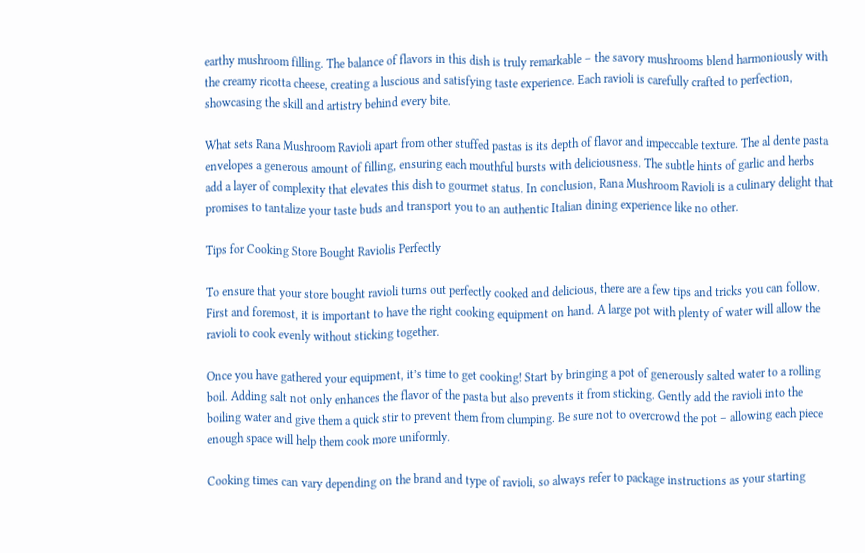earthy mushroom filling. The balance of flavors in this dish is truly remarkable – the savory mushrooms blend harmoniously with the creamy ricotta cheese, creating a luscious and satisfying taste experience. Each ravioli is carefully crafted to perfection, showcasing the skill and artistry behind every bite.

What sets Rana Mushroom Ravioli apart from other stuffed pastas is its depth of flavor and impeccable texture. The al dente pasta envelopes a generous amount of filling, ensuring each mouthful bursts with deliciousness. The subtle hints of garlic and herbs add a layer of complexity that elevates this dish to gourmet status. In conclusion, Rana Mushroom Ravioli is a culinary delight that promises to tantalize your taste buds and transport you to an authentic Italian dining experience like no other.

Tips for Cooking Store Bought Raviolis Perfectly

To ensure that your store bought ravioli turns out perfectly cooked and delicious, there are a few tips and tricks you can follow. First and foremost, it is important to have the right cooking equipment on hand. A large pot with plenty of water will allow the ravioli to cook evenly without sticking together.

Once you have gathered your equipment, it’s time to get cooking! Start by bringing a pot of generously salted water to a rolling boil. Adding salt not only enhances the flavor of the pasta but also prevents it from sticking. Gently add the ravioli into the boiling water and give them a quick stir to prevent them from clumping. Be sure not to overcrowd the pot – allowing each piece enough space will help them cook more uniformly.

Cooking times can vary depending on the brand and type of ravioli, so always refer to package instructions as your starting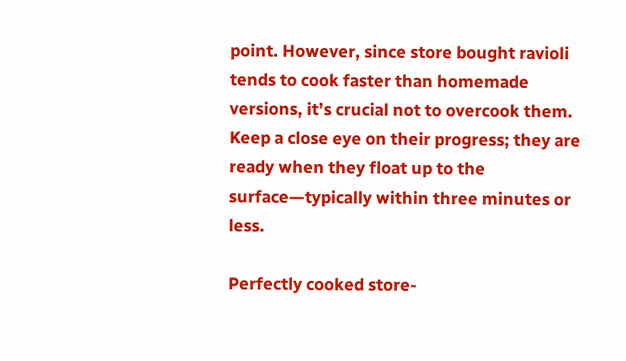point. However, since store bought ravioli tends to cook faster than homemade versions, it’s crucial not to overcook them. Keep a close eye on their progress; they are ready when they float up to the surface—typically within three minutes or less.

Perfectly cooked store-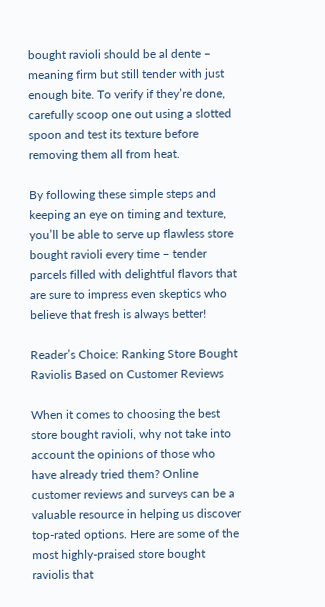bought ravioli should be al dente – meaning firm but still tender with just enough bite. To verify if they’re done, carefully scoop one out using a slotted spoon and test its texture before removing them all from heat.

By following these simple steps and keeping an eye on timing and texture, you’ll be able to serve up flawless store bought ravioli every time – tender parcels filled with delightful flavors that are sure to impress even skeptics who believe that fresh is always better!

Reader’s Choice: Ranking Store Bought Raviolis Based on Customer Reviews

When it comes to choosing the best store bought ravioli, why not take into account the opinions of those who have already tried them? Online customer reviews and surveys can be a valuable resource in helping us discover top-rated options. Here are some of the most highly-praised store bought raviolis that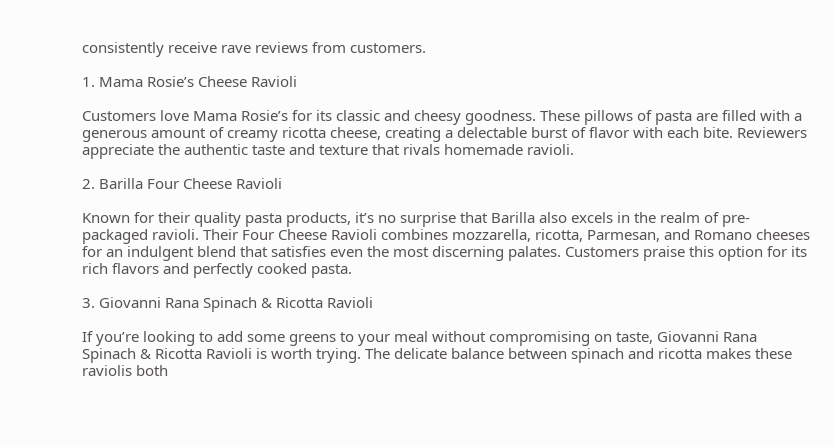consistently receive rave reviews from customers.

1. Mama Rosie’s Cheese Ravioli

Customers love Mama Rosie’s for its classic and cheesy goodness. These pillows of pasta are filled with a generous amount of creamy ricotta cheese, creating a delectable burst of flavor with each bite. Reviewers appreciate the authentic taste and texture that rivals homemade ravioli.

2. Barilla Four Cheese Ravioli

Known for their quality pasta products, it’s no surprise that Barilla also excels in the realm of pre-packaged ravioli. Their Four Cheese Ravioli combines mozzarella, ricotta, Parmesan, and Romano cheeses for an indulgent blend that satisfies even the most discerning palates. Customers praise this option for its rich flavors and perfectly cooked pasta.

3. Giovanni Rana Spinach & Ricotta Ravioli

If you’re looking to add some greens to your meal without compromising on taste, Giovanni Rana Spinach & Ricotta Ravioli is worth trying. The delicate balance between spinach and ricotta makes these raviolis both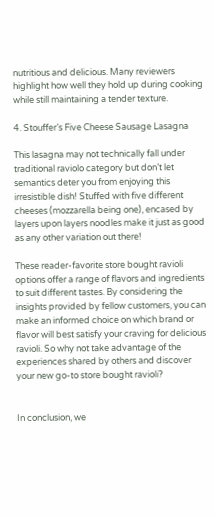nutritious and delicious. Many reviewers highlight how well they hold up during cooking while still maintaining a tender texture.

4. Stouffer’s Five Cheese Sausage Lasagna

This lasagna may not technically fall under traditional raviolo category but don’t let semantics deter you from enjoying this irresistible dish! Stuffed with five different cheeses (mozzarella being one), encased by layers upon layers noodles make it just as good as any other variation out there!

These reader-favorite store bought ravioli options offer a range of flavors and ingredients to suit different tastes. By considering the insights provided by fellow customers, you can make an informed choice on which brand or flavor will best satisfy your craving for delicious ravioli. So why not take advantage of the experiences shared by others and discover your new go-to store bought ravioli?


In conclusion, we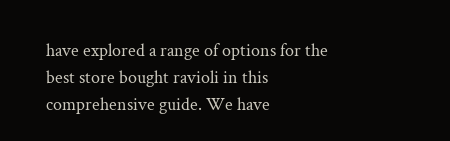have explored a range of options for the best store bought ravioli in this comprehensive guide. We have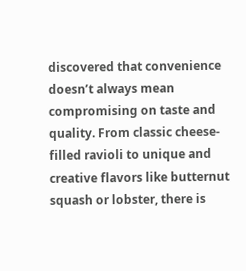discovered that convenience doesn’t always mean compromising on taste and quality. From classic cheese-filled ravioli to unique and creative flavors like butternut squash or lobster, there is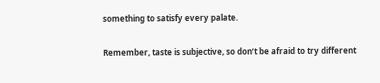something to satisfy every palate.

Remember, taste is subjective, so don’t be afraid to try different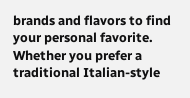brands and flavors to find your personal favorite. Whether you prefer a traditional Italian-style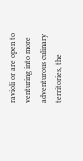ravioli or are open to venturing into more adventurous culinary territories, the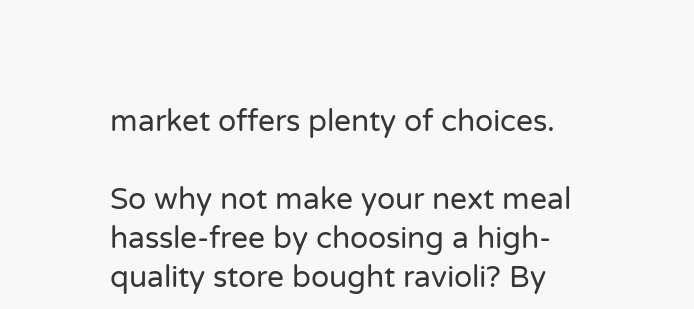market offers plenty of choices.

So why not make your next meal hassle-free by choosing a high-quality store bought ravioli? By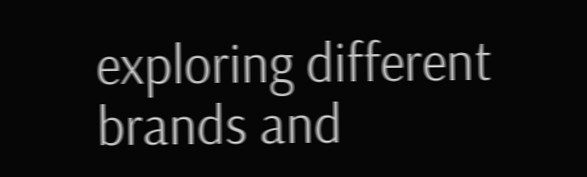exploring different brands and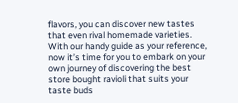flavors, you can discover new tastes that even rival homemade varieties. With our handy guide as your reference, now it’s time for you to embark on your own journey of discovering the best store bought ravioli that suits your taste buds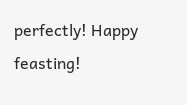perfectly! Happy feasting!